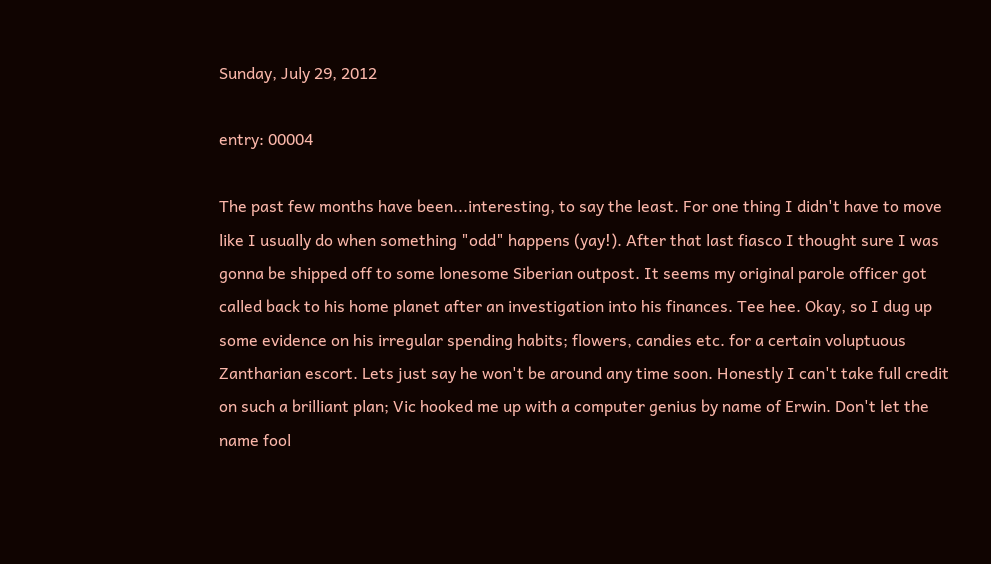Sunday, July 29, 2012

entry: 00004

The past few months have been...interesting, to say the least. For one thing I didn't have to move like I usually do when something "odd" happens (yay!). After that last fiasco I thought sure I was gonna be shipped off to some lonesome Siberian outpost. It seems my original parole officer got called back to his home planet after an investigation into his finances. Tee hee. Okay, so I dug up some evidence on his irregular spending habits; flowers, candies etc. for a certain voluptuous Zantharian escort. Lets just say he won't be around any time soon. Honestly I can't take full credit on such a brilliant plan; Vic hooked me up with a computer genius by name of Erwin. Don't let the name fool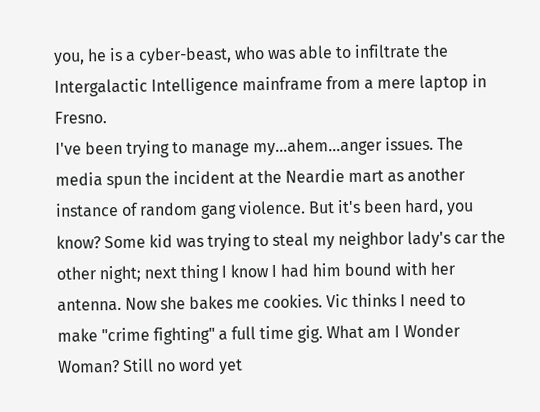you, he is a cyber-beast, who was able to infiltrate the Intergalactic Intelligence mainframe from a mere laptop in Fresno.
I've been trying to manage my...ahem...anger issues. The media spun the incident at the Neardie mart as another instance of random gang violence. But it's been hard, you know? Some kid was trying to steal my neighbor lady's car the other night; next thing I know I had him bound with her antenna. Now she bakes me cookies. Vic thinks I need to make "crime fighting" a full time gig. What am I Wonder Woman? Still no word yet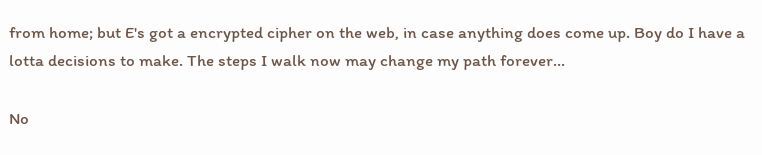from home; but E's got a encrypted cipher on the web, in case anything does come up. Boy do I have a lotta decisions to make. The steps I walk now may change my path forever...

No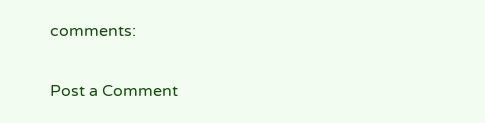comments:

Post a Comment